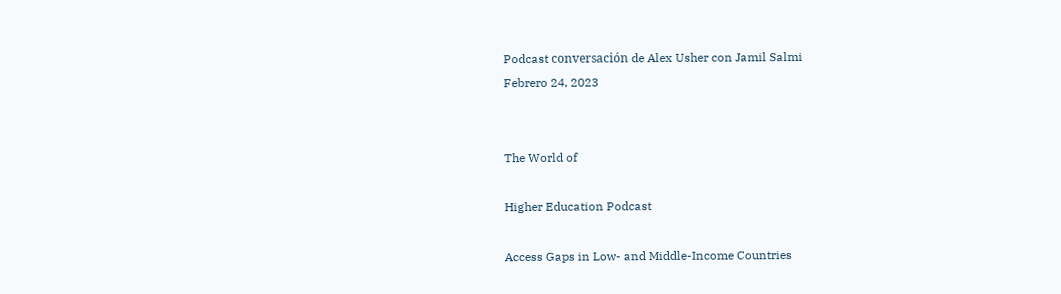Podcast conversación de Alex Usher con Jamil Salmi
Febrero 24, 2023


The World of

Higher Education Podcast

Access Gaps in Low- and Middle-Income Countries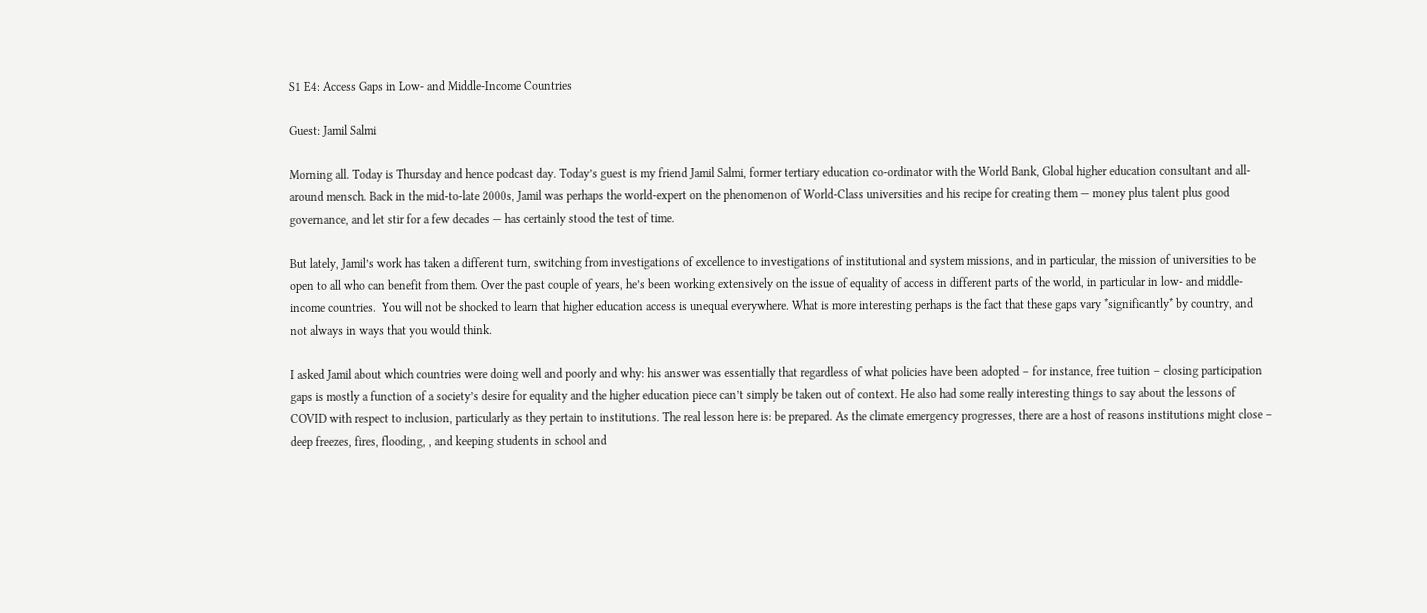S1 E4: Access Gaps in Low- and Middle-Income Countries

Guest: Jamil Salmi

Morning all. Today is Thursday and hence podcast day. Today’s guest is my friend Jamil Salmi, former tertiary education co-ordinator with the World Bank, Global higher education consultant and all-around mensch. Back in the mid-to-late 2000s, Jamil was perhaps the world-expert on the phenomenon of World-Class universities and his recipe for creating them — money plus talent plus good governance, and let stir for a few decades — has certainly stood the test of time.

But lately, Jamil’s work has taken a different turn, switching from investigations of excellence to investigations of institutional and system missions, and in particular, the mission of universities to be open to all who can benefit from them. Over the past couple of years, he’s been working extensively on the issue of equality of access in different parts of the world, in particular in low- and middle-income countries.  You will not be shocked to learn that higher education access is unequal everywhere. What is more interesting perhaps is the fact that these gaps vary *significantly* by country, and not always in ways that you would think.

I asked Jamil about which countries were doing well and poorly and why: his answer was essentially that regardless of what policies have been adopted – for instance, free tuition – closing participation gaps is mostly a function of a society’s desire for equality and the higher education piece can’t simply be taken out of context. He also had some really interesting things to say about the lessons of COVID with respect to inclusion, particularly as they pertain to institutions. The real lesson here is: be prepared. As the climate emergency progresses, there are a host of reasons institutions might close – deep freezes, fires, flooding, , and keeping students in school and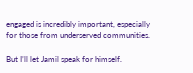engaged is incredibly important, especially for those from underserved communities.

But I’ll let Jamil speak for himself.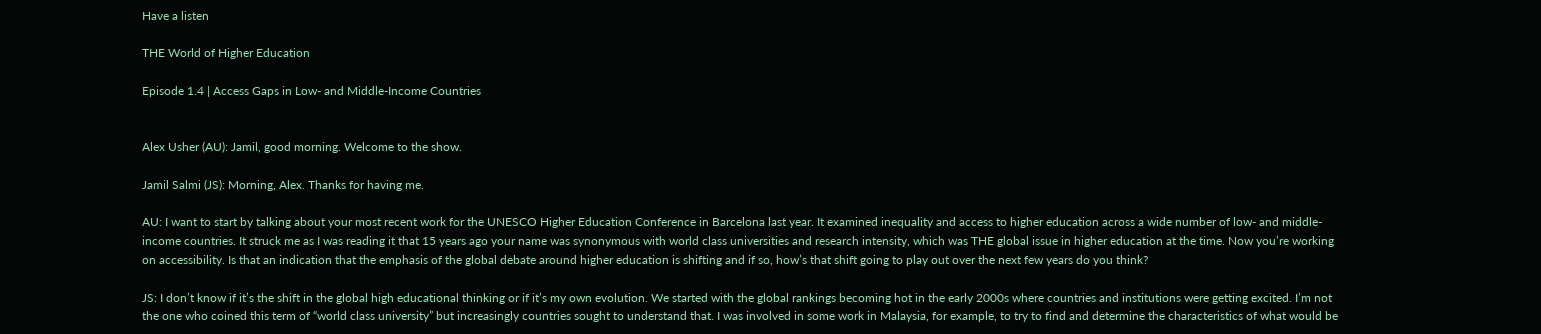Have a listen

THE World of Higher Education

Episode 1.4 | Access Gaps in Low- and Middle-Income Countries


Alex Usher (AU): Jamil, good morning. Welcome to the show.

Jamil Salmi (JS): Morning, Alex. Thanks for having me.

AU: I want to start by talking about your most recent work for the UNESCO Higher Education Conference in Barcelona last year. It examined inequality and access to higher education across a wide number of low- and middle-income countries. It struck me as I was reading it that 15 years ago your name was synonymous with world class universities and research intensity, which was THE global issue in higher education at the time. Now you’re working on accessibility. Is that an indication that the emphasis of the global debate around higher education is shifting and if so, how’s that shift going to play out over the next few years do you think?

JS: I don’t know if it’s the shift in the global high educational thinking or if it’s my own evolution. We started with the global rankings becoming hot in the early 2000s where countries and institutions were getting excited. I’m not the one who coined this term of “world class university” but increasingly countries sought to understand that. I was involved in some work in Malaysia, for example, to try to find and determine the characteristics of what would be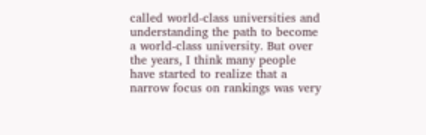called world-class universities and understanding the path to become a world-class university. But over the years, I think many people have started to realize that a narrow focus on rankings was very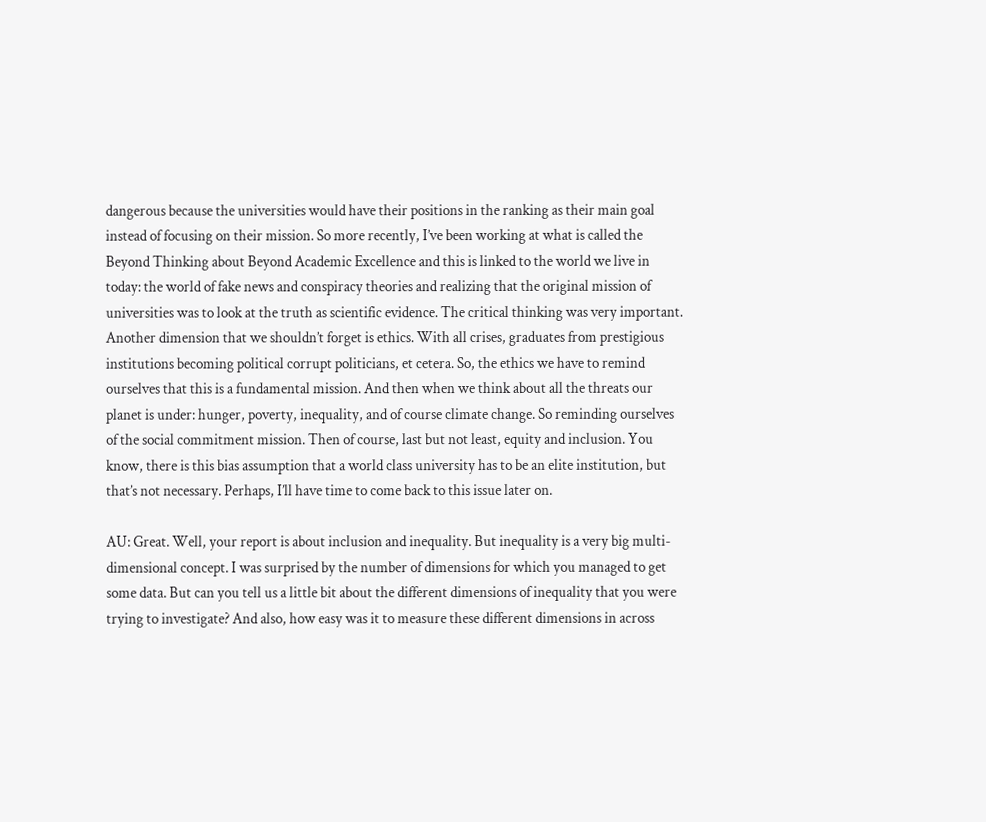dangerous because the universities would have their positions in the ranking as their main goal instead of focusing on their mission. So more recently, I’ve been working at what is called the Beyond Thinking about Beyond Academic Excellence and this is linked to the world we live in today: the world of fake news and conspiracy theories and realizing that the original mission of universities was to look at the truth as scientific evidence. The critical thinking was very important. Another dimension that we shouldn’t forget is ethics. With all crises, graduates from prestigious institutions becoming political corrupt politicians, et cetera. So, the ethics we have to remind ourselves that this is a fundamental mission. And then when we think about all the threats our planet is under: hunger, poverty, inequality, and of course climate change. So reminding ourselves of the social commitment mission. Then of course, last but not least, equity and inclusion. You know, there is this bias assumption that a world class university has to be an elite institution, but that’s not necessary. Perhaps, I’ll have time to come back to this issue later on.

AU: Great. Well, your report is about inclusion and inequality. But inequality is a very big multi-dimensional concept. I was surprised by the number of dimensions for which you managed to get some data. But can you tell us a little bit about the different dimensions of inequality that you were trying to investigate? And also, how easy was it to measure these different dimensions in across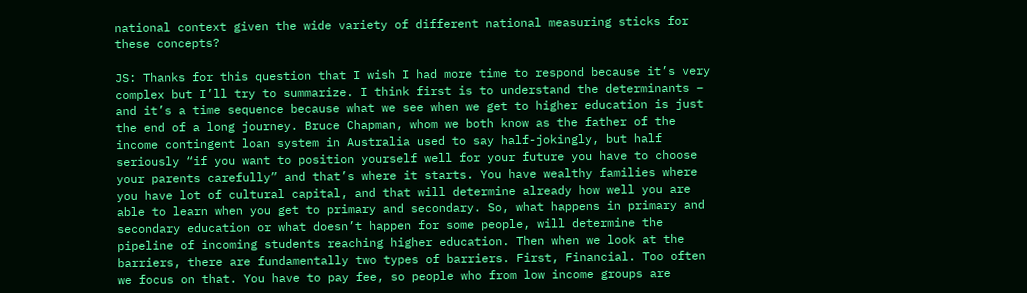national context given the wide variety of different national measuring sticks for these concepts?

JS: Thanks for this question that I wish I had more time to respond because it’s very complex but I’ll try to summarize. I think first is to understand the determinants – and it’s a time sequence because what we see when we get to higher education is just the end of a long journey. Bruce Chapman, whom we both know as the father of the income contingent loan system in Australia used to say half-jokingly, but half seriously “if you want to position yourself well for your future you have to choose your parents carefully” and that’s where it starts. You have wealthy families where you have lot of cultural capital, and that will determine already how well you are able to learn when you get to primary and secondary. So, what happens in primary and secondary education or what doesn’t happen for some people, will determine the pipeline of incoming students reaching higher education. Then when we look at the barriers, there are fundamentally two types of barriers. First, Financial. Too often we focus on that. You have to pay fee, so people who from low income groups are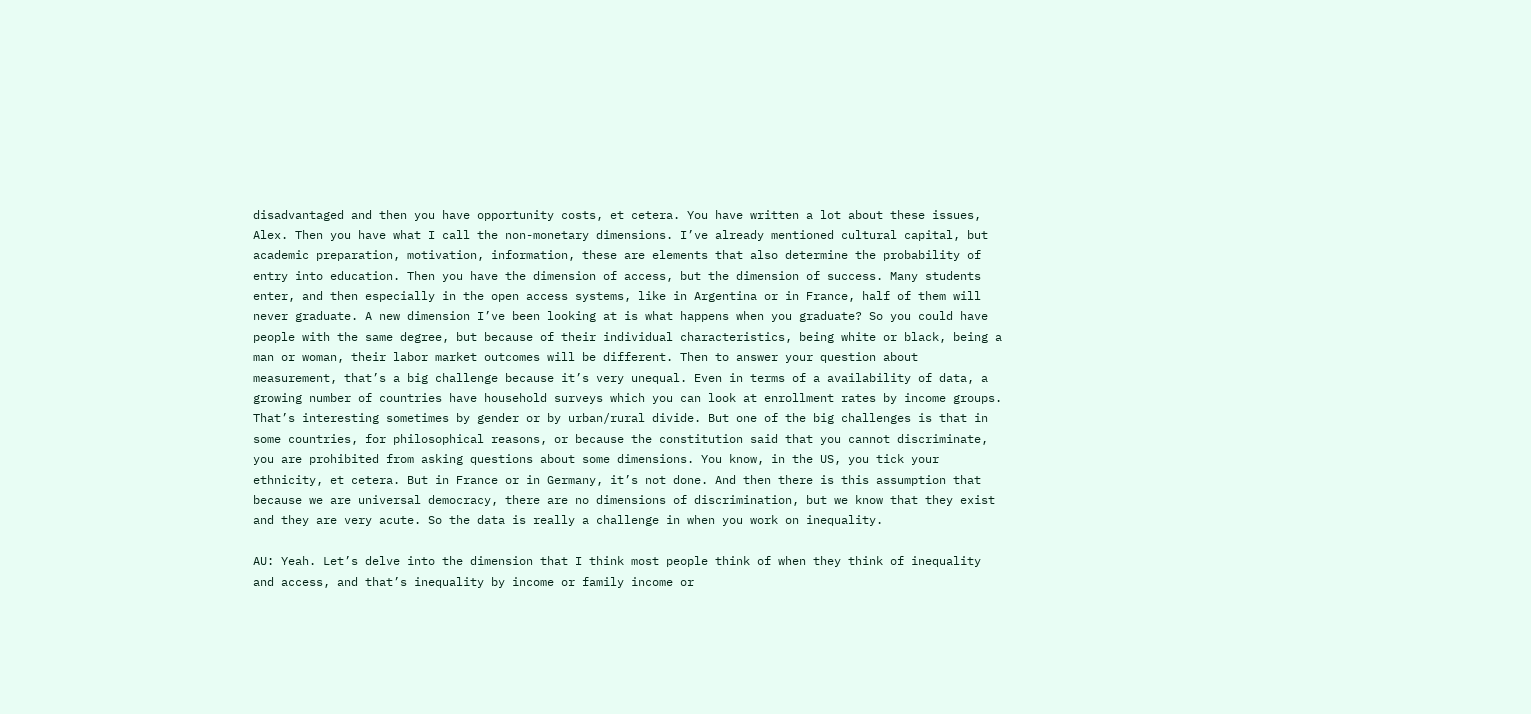disadvantaged and then you have opportunity costs, et cetera. You have written a lot about these issues, Alex. Then you have what I call the non-monetary dimensions. I’ve already mentioned cultural capital, but academic preparation, motivation, information, these are elements that also determine the probability of entry into education. Then you have the dimension of access, but the dimension of success. Many students enter, and then especially in the open access systems, like in Argentina or in France, half of them will never graduate. A new dimension I’ve been looking at is what happens when you graduate? So you could have people with the same degree, but because of their individual characteristics, being white or black, being a man or woman, their labor market outcomes will be different. Then to answer your question about measurement, that’s a big challenge because it’s very unequal. Even in terms of a availability of data, a growing number of countries have household surveys which you can look at enrollment rates by income groups. That’s interesting sometimes by gender or by urban/rural divide. But one of the big challenges is that in some countries, for philosophical reasons, or because the constitution said that you cannot discriminate, you are prohibited from asking questions about some dimensions. You know, in the US, you tick your ethnicity, et cetera. But in France or in Germany, it’s not done. And then there is this assumption that because we are universal democracy, there are no dimensions of discrimination, but we know that they exist and they are very acute. So the data is really a challenge in when you work on inequality.

AU: Yeah. Let’s delve into the dimension that I think most people think of when they think of inequality and access, and that’s inequality by income or family income or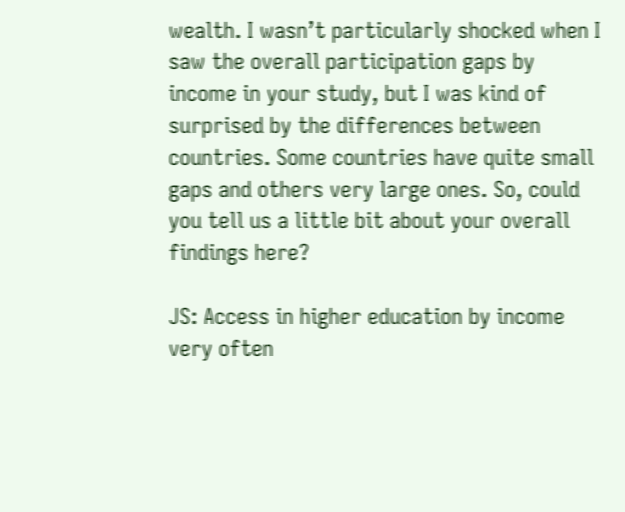wealth. I wasn’t particularly shocked when I saw the overall participation gaps by income in your study, but I was kind of surprised by the differences between countries. Some countries have quite small gaps and others very large ones. So, could you tell us a little bit about your overall findings here?

JS: Access in higher education by income very often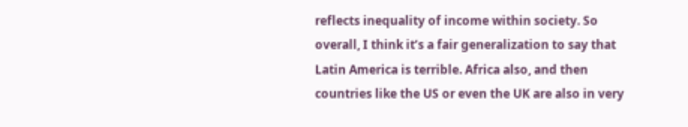reflects inequality of income within society. So overall, I think it’s a fair generalization to say that Latin America is terrible. Africa also, and then countries like the US or even the UK are also in very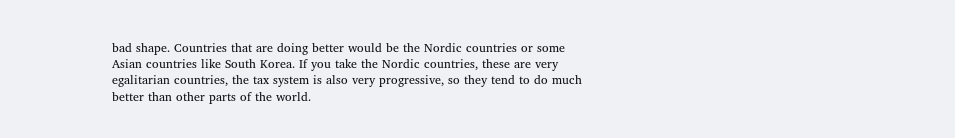bad shape. Countries that are doing better would be the Nordic countries or some Asian countries like South Korea. If you take the Nordic countries, these are very egalitarian countries, the tax system is also very progressive, so they tend to do much better than other parts of the world.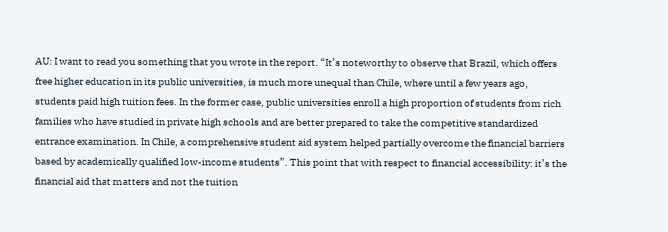AU: I want to read you something that you wrote in the report. “It’s noteworthy to observe that Brazil, which offers free higher education in its public universities, is much more unequal than Chile, where until a few years ago, students paid high tuition fees. In the former case, public universities enroll a high proportion of students from rich families who have studied in private high schools and are better prepared to take the competitive standardized entrance examination. In Chile, a comprehensive student aid system helped partially overcome the financial barriers based by academically qualified low-income students”. This point that with respect to financial accessibility: it’s the financial aid that matters and not the tuition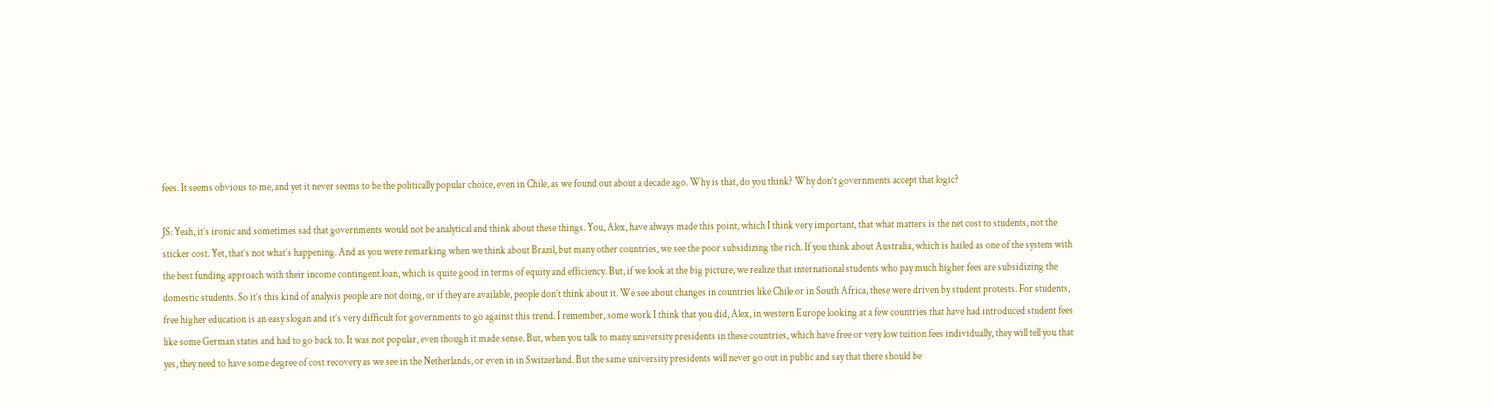fees. It seems obvious to me, and yet it never seems to be the politically popular choice, even in Chile, as we found out about a decade ago. Why is that, do you think? Why don’t governments accept that logic?

JS: Yeah, it’s ironic and sometimes sad that governments would not be analytical and think about these things. You, Alex, have always made this point, which I think very important, that what matters is the net cost to students, not the sticker cost. Yet, that’s not what’s happening. And as you were remarking when we think about Brazil, but many other countries, we see the poor subsidizing the rich. If you think about Australia, which is hailed as one of the system with the best funding approach with their income contingent loan, which is quite good in terms of equity and efficiency. But, if we look at the big picture, we realize that international students who pay much higher fees are subsidizing the domestic students. So it’s this kind of analysis people are not doing, or if they are available, people don’t think about it. We see about changes in countries like Chile or in South Africa, these were driven by student protests. For students, free higher education is an easy slogan and it’s very difficult for governments to go against this trend. I remember, some work I think that you did, Alex, in western Europe looking at a few countries that have had introduced student fees like some German states and had to go back to. It was not popular, even though it made sense. But, when you talk to many university presidents in these countries, which have free or very low tuition fees individually, they will tell you that yes, they need to have some degree of cost recovery as we see in the Netherlands, or even in in Switzerland. But the same university presidents will never go out in public and say that there should be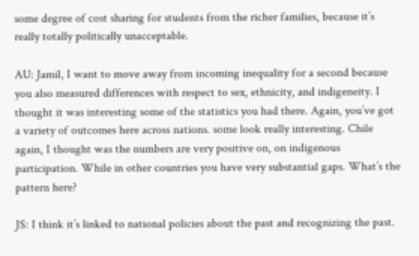some degree of cost sharing for students from the richer families, because it’s really totally politically unacceptable.

AU: Jamil, I want to move away from incoming inequality for a second because you also measured differences with respect to sex, ethnicity, and indigeneity. I thought it was interesting some of the statistics you had there. Again, you’ve got a variety of outcomes here across nations. some look really interesting. Chile again, I thought was the numbers are very positive on, on indigenous participation. While in other countries you have very substantial gaps. What’s the pattern here?

JS: I think it’s linked to national policies about the past and recognizing the past.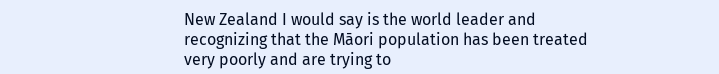New Zealand I would say is the world leader and recognizing that the Māori population has been treated very poorly and are trying to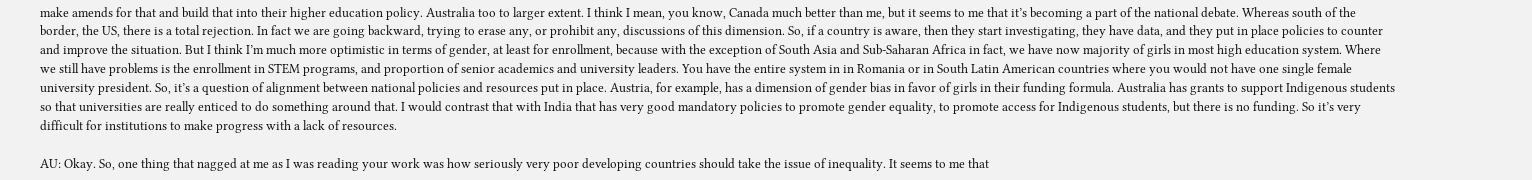make amends for that and build that into their higher education policy. Australia too to larger extent. I think I mean, you know, Canada much better than me, but it seems to me that it’s becoming a part of the national debate. Whereas south of the border, the US, there is a total rejection. In fact we are going backward, trying to erase any, or prohibit any, discussions of this dimension. So, if a country is aware, then they start investigating, they have data, and they put in place policies to counter and improve the situation. But I think I’m much more optimistic in terms of gender, at least for enrollment, because with the exception of South Asia and Sub-Saharan Africa in fact, we have now majority of girls in most high education system. Where we still have problems is the enrollment in STEM programs, and proportion of senior academics and university leaders. You have the entire system in in Romania or in South Latin American countries where you would not have one single female university president. So, it’s a question of alignment between national policies and resources put in place. Austria, for example, has a dimension of gender bias in favor of girls in their funding formula. Australia has grants to support Indigenous students so that universities are really enticed to do something around that. I would contrast that with India that has very good mandatory policies to promote gender equality, to promote access for Indigenous students, but there is no funding. So it’s very difficult for institutions to make progress with a lack of resources.

AU: Okay. So, one thing that nagged at me as I was reading your work was how seriously very poor developing countries should take the issue of inequality. It seems to me that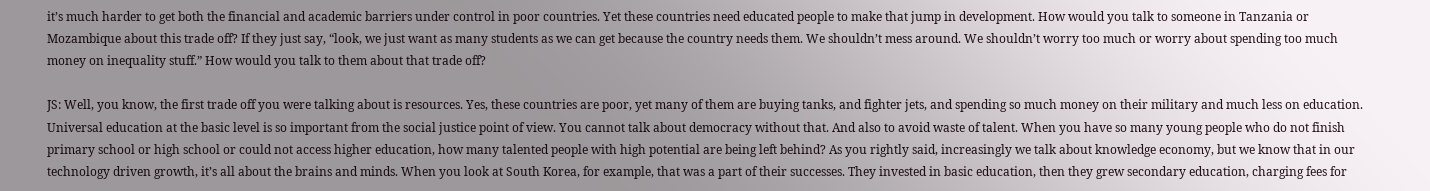it’s much harder to get both the financial and academic barriers under control in poor countries. Yet these countries need educated people to make that jump in development. How would you talk to someone in Tanzania or Mozambique about this trade off? If they just say, “look, we just want as many students as we can get because the country needs them. We shouldn’t mess around. We shouldn’t worry too much or worry about spending too much money on inequality stuff.” How would you talk to them about that trade off?

JS: Well, you know, the first trade off you were talking about is resources. Yes, these countries are poor, yet many of them are buying tanks, and fighter jets, and spending so much money on their military and much less on education. Universal education at the basic level is so important from the social justice point of view. You cannot talk about democracy without that. And also to avoid waste of talent. When you have so many young people who do not finish primary school or high school or could not access higher education, how many talented people with high potential are being left behind? As you rightly said, increasingly we talk about knowledge economy, but we know that in our technology driven growth, it’s all about the brains and minds. When you look at South Korea, for example, that was a part of their successes. They invested in basic education, then they grew secondary education, charging fees for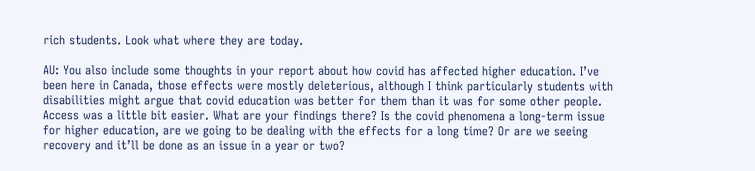rich students. Look what where they are today.

AU: You also include some thoughts in your report about how covid has affected higher education. I’ve been here in Canada, those effects were mostly deleterious, although I think particularly students with disabilities might argue that covid education was better for them than it was for some other people. Access was a little bit easier. What are your findings there? Is the covid phenomena a long-term issue for higher education, are we going to be dealing with the effects for a long time? Or are we seeing recovery and it’ll be done as an issue in a year or two?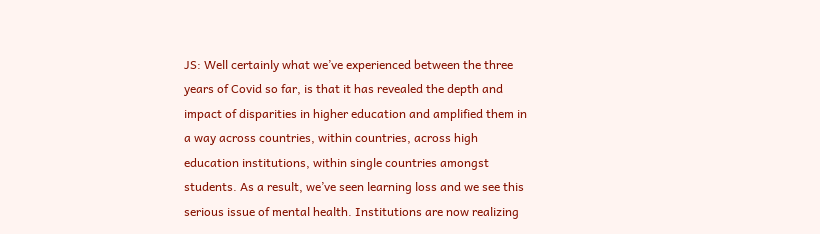JS: Well certainly what we’ve experienced between the three years of Covid so far, is that it has revealed the depth and impact of disparities in higher education and amplified them in a way across countries, within countries, across high education institutions, within single countries amongst students. As a result, we’ve seen learning loss and we see this serious issue of mental health. Institutions are now realizing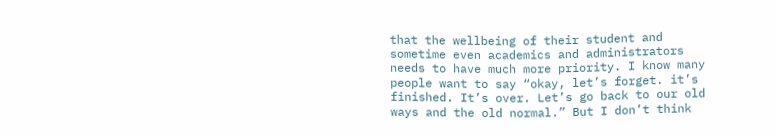that the wellbeing of their student and sometime even academics and administrators needs to have much more priority. I know many people want to say “okay, let’s forget. it’s finished. It’s over. Let’s go back to our old ways and the old normal.” But I don’t think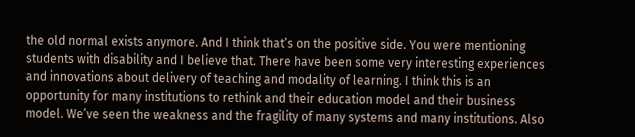the old normal exists anymore. And I think that’s on the positive side. You were mentioning students with disability and I believe that. There have been some very interesting experiences and innovations about delivery of teaching and modality of learning. I think this is an opportunity for many institutions to rethink and their education model and their business model. We’ve seen the weakness and the fragility of many systems and many institutions. Also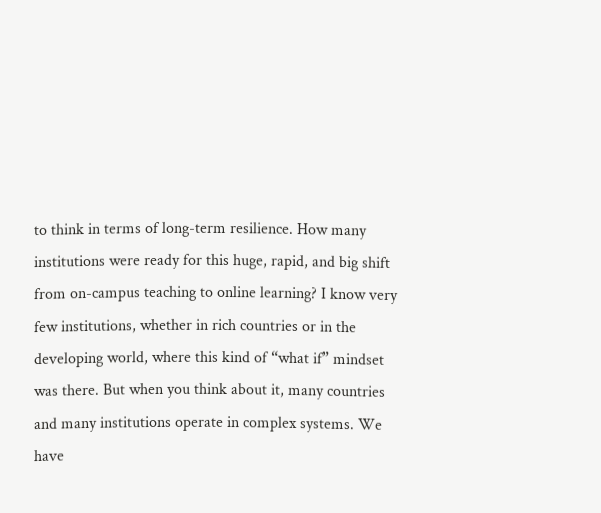to think in terms of long-term resilience. How many institutions were ready for this huge, rapid, and big shift from on-campus teaching to online learning? I know very few institutions, whether in rich countries or in the developing world, where this kind of “what if” mindset was there. But when you think about it, many countries and many institutions operate in complex systems. We have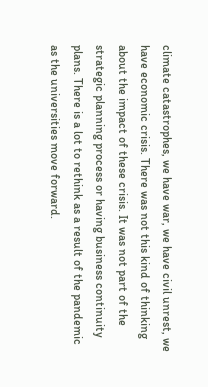climate catastrophes, we have war, we have civil unrest, we have economic crisis. There was not this kind of thinking about the impact of these crisis. It was not part of the strategic planning process or having business continuity plans. There is a lot to rethink as a result of the pandemic as the universities move forward.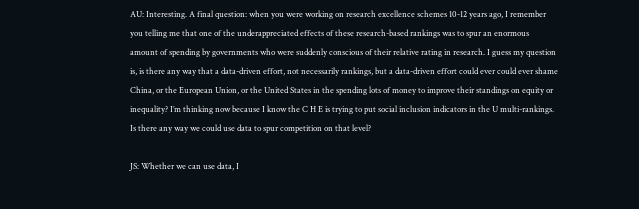AU: Interesting. A final question: when you were working on research excellence schemes 10-12 years ago, I remember you telling me that one of the underappreciated effects of these research-based rankings was to spur an enormous amount of spending by governments who were suddenly conscious of their relative rating in research. I guess my question is, is there any way that a data-driven effort, not necessarily rankings, but a data-driven effort could ever could ever shame China, or the European Union, or the United States in the spending lots of money to improve their standings on equity or inequality? I’m thinking now because I know the C H E is trying to put social inclusion indicators in the U multi-rankings. Is there any way we could use data to spur competition on that level?

JS: Whether we can use data, I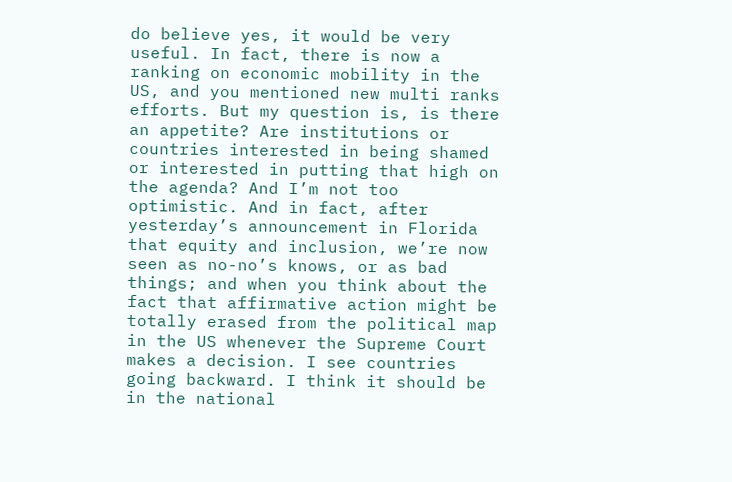do believe yes, it would be very useful. In fact, there is now a ranking on economic mobility in the US, and you mentioned new multi ranks efforts. But my question is, is there an appetite? Are institutions or countries interested in being shamed or interested in putting that high on the agenda? And I’m not too optimistic. And in fact, after yesterday’s announcement in Florida that equity and inclusion, we’re now seen as no-no’s knows, or as bad things; and when you think about the fact that affirmative action might be totally erased from the political map in the US whenever the Supreme Court makes a decision. I see countries going backward. I think it should be in the national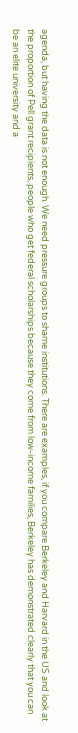agenda, but having the data is not enough. We need pressure groups to shame institutions. There are examples, if you compare Berkeley and Harvard in the US and look at the proportion of Pell grant recipients, people who get federal scholarships because they come from low-income families, Berkeley has demonstrated clearly that you can be an elite university and a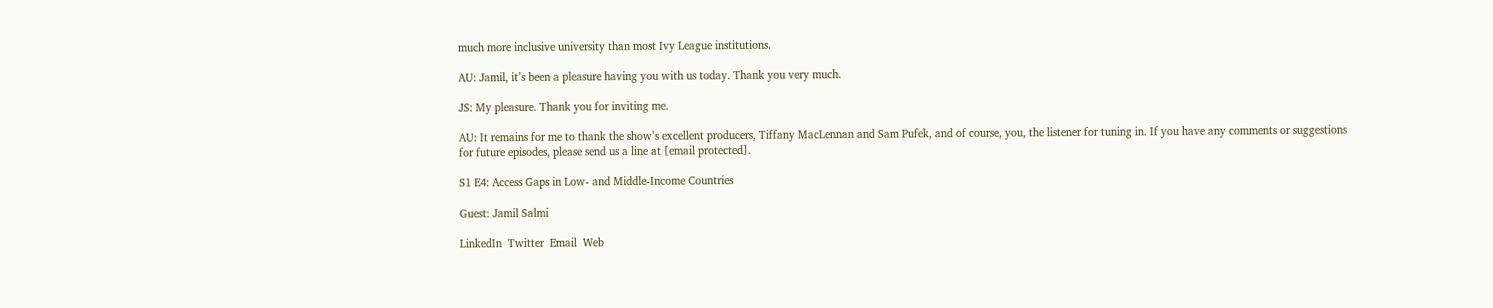much more inclusive university than most Ivy League institutions.

AU: Jamil, it’s been a pleasure having you with us today. Thank you very much.

JS: My pleasure. Thank you for inviting me.

AU: It remains for me to thank the show’s excellent producers, Tiffany MacLennan and Sam Pufek, and of course, you, the listener for tuning in. If you have any comments or suggestions for future episodes, please send us a line at [email protected].

S1 E4: Access Gaps in Low- and Middle-Income Countries

Guest: Jamil Salmi

LinkedIn  Twitter  Email  Web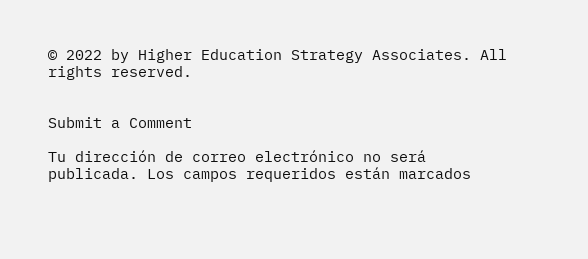© 2022 by Higher Education Strategy Associates. All rights reserved.


Submit a Comment

Tu dirección de correo electrónico no será publicada. Los campos requeridos están marcados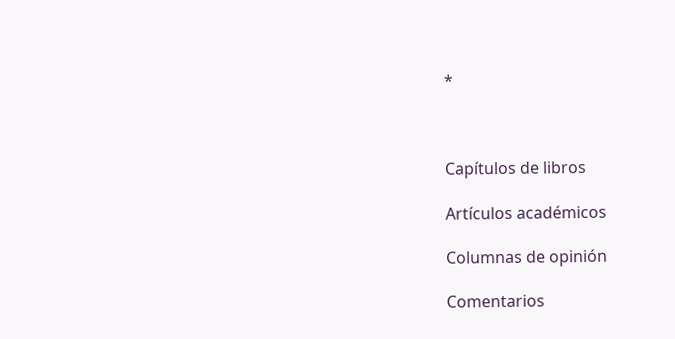*



Capítulos de libros

Artículos académicos

Columnas de opinión

Comentarios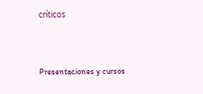críticos


Presentaciones y cursos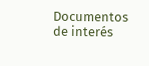Documentos de interés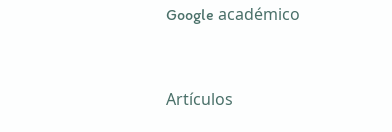Google académico


Artículos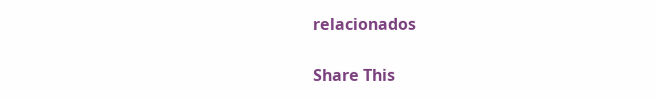relacionados

Share This